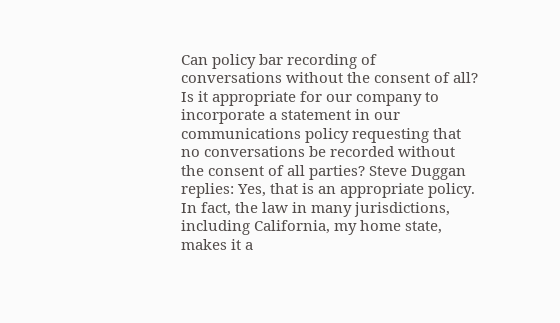Can policy bar recording of conversations without the consent of all?
Is it appropriate for our company to incorporate a statement in our communications policy requesting that no conversations be recorded without the consent of all parties? Steve Duggan replies: Yes, that is an appropriate policy. In fact, the law in many jurisdictions, including California, my home state, makes it a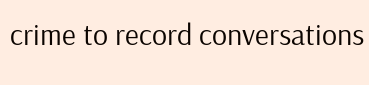crime to record conversations